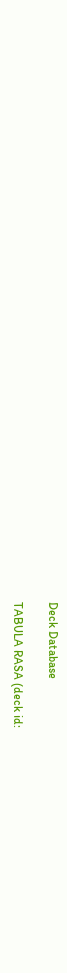Deck Database

TABULA RASA (deck id: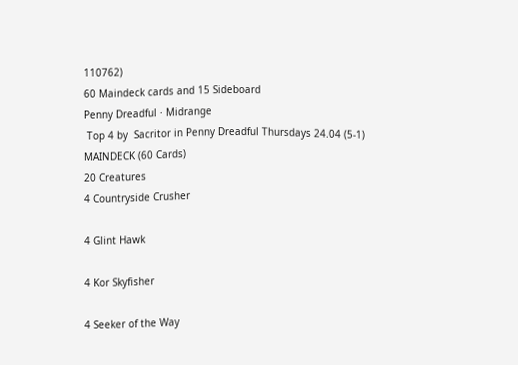110762)
60 Maindeck cards and 15 Sideboard
Penny Dreadful · Midrange
 Top 4 by  Sacritor in Penny Dreadful Thursdays 24.04 (5-1)
MAINDECK (60 Cards)
20 Creatures
4 Countryside Crusher

4 Glint Hawk

4 Kor Skyfisher

4 Seeker of the Way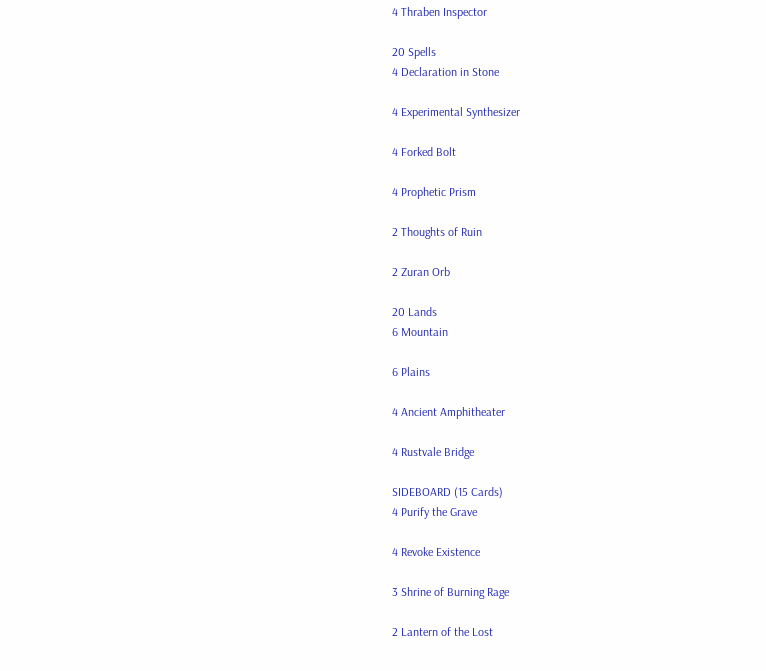4 Thraben Inspector

20 Spells
4 Declaration in Stone

4 Experimental Synthesizer

4 Forked Bolt

4 Prophetic Prism

2 Thoughts of Ruin

2 Zuran Orb

20 Lands
6 Mountain

6 Plains

4 Ancient Amphitheater

4 Rustvale Bridge

SIDEBOARD (15 Cards)
4 Purify the Grave

4 Revoke Existence

3 Shrine of Burning Rage

2 Lantern of the Lost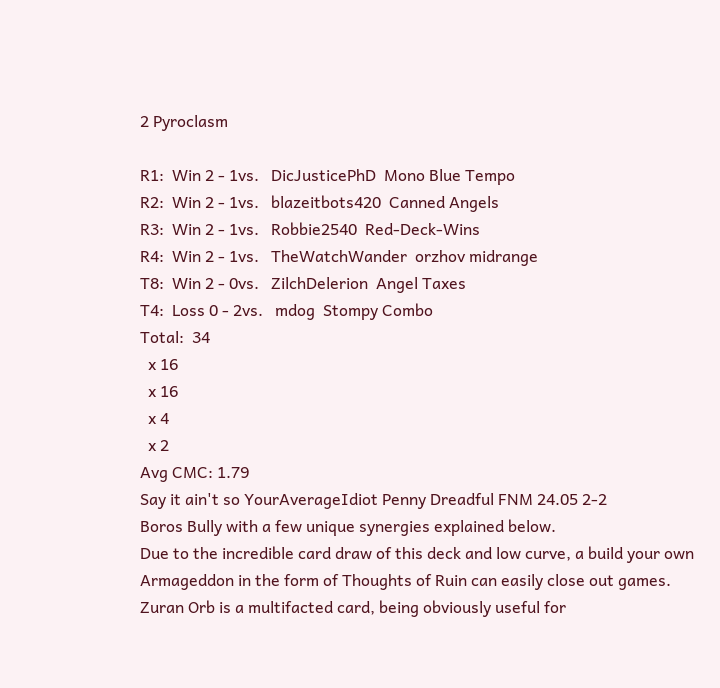2 Pyroclasm

R1:  Win 2 - 1vs.   DicJusticePhD  Mono Blue Tempo
R2:  Win 2 - 1vs.   blazeitbots420  Canned Angels
R3:  Win 2 - 1vs.   Robbie2540  Red-Deck-Wins
R4:  Win 2 - 1vs.   TheWatchWander  orzhov midrange
T8:  Win 2 - 0vs.   ZilchDelerion  Angel Taxes
T4:  Loss 0 - 2vs.   mdog  Stompy Combo
Total:  34
  x 16
  x 16
  x 4
  x 2
Avg CMC: 1.79
Say it ain't so YourAverageIdiot Penny Dreadful FNM 24.05 2-2
Boros Bully with a few unique synergies explained below.
Due to the incredible card draw of this deck and low curve, a build your own Armageddon in the form of Thoughts of Ruin can easily close out games.
Zuran Orb is a multifacted card, being obviously useful for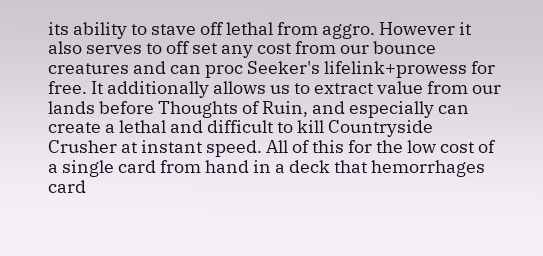its ability to stave off lethal from aggro. However it also serves to off set any cost from our bounce creatures and can proc Seeker's lifelink+prowess for free. It additionally allows us to extract value from our lands before Thoughts of Ruin, and especially can create a lethal and difficult to kill Countryside Crusher at instant speed. All of this for the low cost of a single card from hand in a deck that hemorrhages card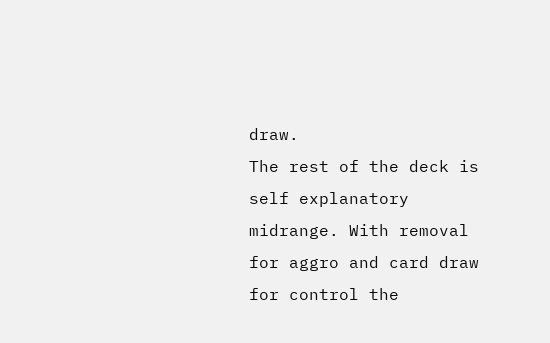draw.
The rest of the deck is self explanatory midrange. With removal for aggro and card draw for control the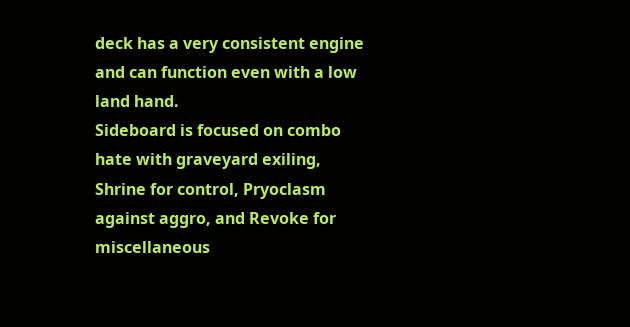deck has a very consistent engine and can function even with a low land hand.
Sideboard is focused on combo hate with graveyard exiling, Shrine for control, Pryoclasm against aggro, and Revoke for miscellaneous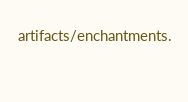artifacts/enchantments.